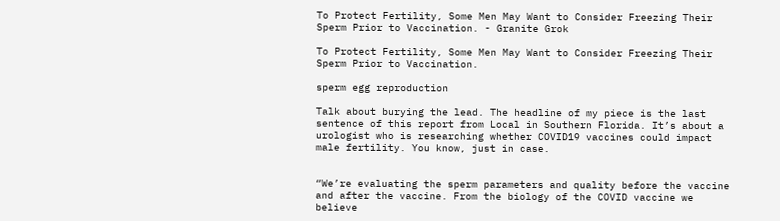To Protect Fertility, Some Men May Want to Consider Freezing Their Sperm Prior to Vaccination. - Granite Grok

To Protect Fertility, Some Men May Want to Consider Freezing Their Sperm Prior to Vaccination.

sperm egg reproduction

Talk about burying the lead. The headline of my piece is the last sentence of this report from Local in Southern Florida. It’s about a urologist who is researching whether COVID19 vaccines could impact male fertility. You know, just in case.


“We’re evaluating the sperm parameters and quality before the vaccine and after the vaccine. From the biology of the COVID vaccine we believe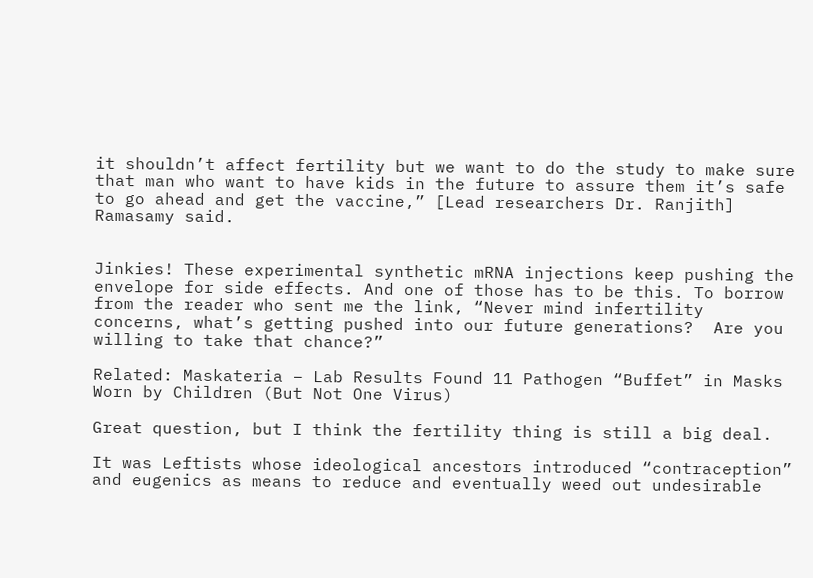it shouldn’t affect fertility but we want to do the study to make sure that man who want to have kids in the future to assure them it’s safe to go ahead and get the vaccine,” [Lead researchers Dr. Ranjith] Ramasamy said.


Jinkies! These experimental synthetic mRNA injections keep pushing the envelope for side effects. And one of those has to be this. To borrow from the reader who sent me the link, “Never mind infertility concerns, what’s getting pushed into our future generations?  Are you willing to take that chance?”

Related: Maskateria – Lab Results Found 11 Pathogen “Buffet” in Masks Worn by Children (But Not One Virus)

Great question, but I think the fertility thing is still a big deal.

It was Leftists whose ideological ancestors introduced “contraception” and eugenics as means to reduce and eventually weed out undesirable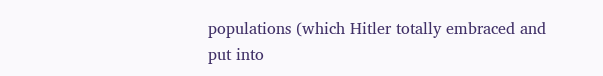populations (which Hitler totally embraced and put into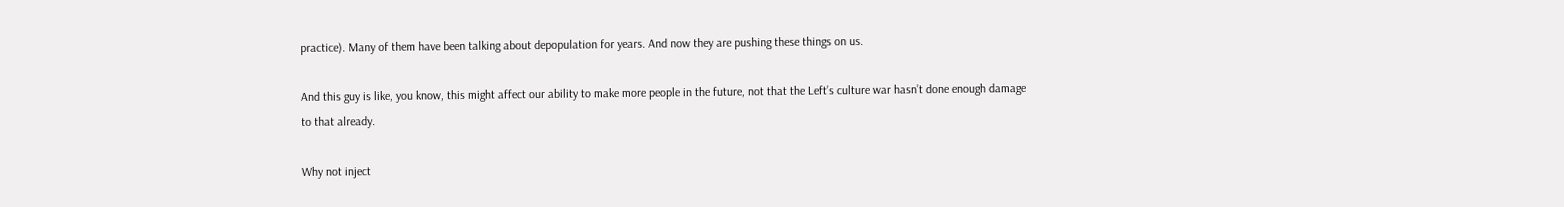practice). Many of them have been talking about depopulation for years. And now they are pushing these things on us.

And this guy is like, you know, this might affect our ability to make more people in the future, not that the Left’s culture war hasn’t done enough damage to that already.

Why not inject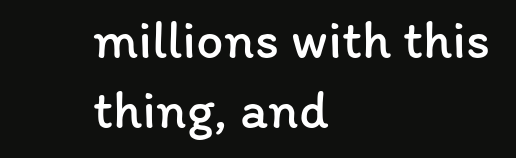millions with this thing, and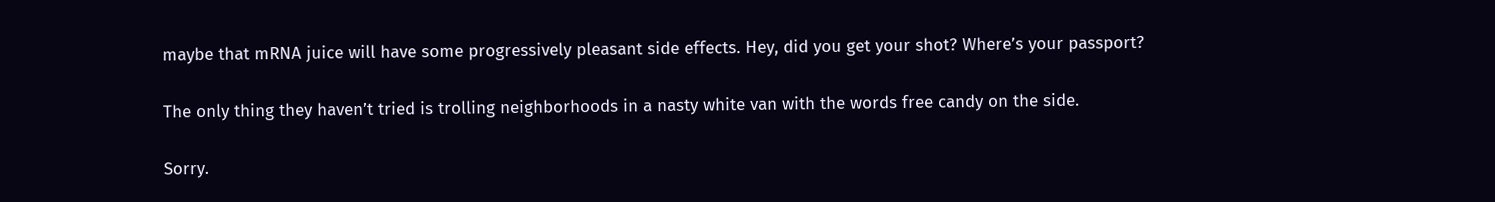maybe that mRNA juice will have some progressively pleasant side effects. Hey, did you get your shot? Where’s your passport?

The only thing they haven’t tried is trolling neighborhoods in a nasty white van with the words free candy on the side.

Sorry.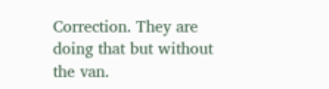Correction. They are doing that but without the van.